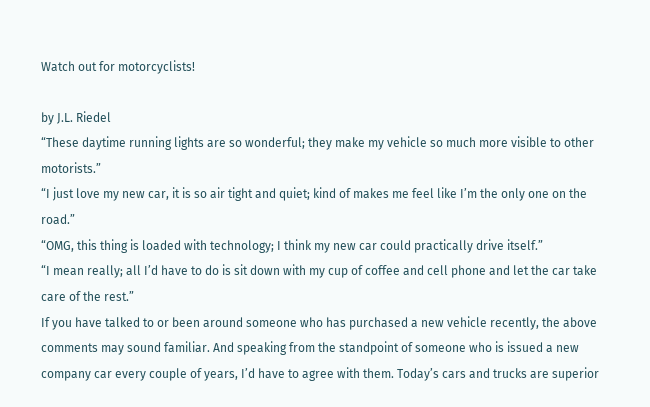Watch out for motorcyclists!

by J.L. Riedel
“These daytime running lights are so wonderful; they make my vehicle so much more visible to other motorists.”
“I just love my new car, it is so air tight and quiet; kind of makes me feel like I’m the only one on the road.”
“OMG, this thing is loaded with technology; I think my new car could practically drive itself.”
“I mean really; all I’d have to do is sit down with my cup of coffee and cell phone and let the car take care of the rest.”
If you have talked to or been around someone who has purchased a new vehicle recently, the above comments may sound familiar. And speaking from the standpoint of someone who is issued a new company car every couple of years, I’d have to agree with them. Today’s cars and trucks are superior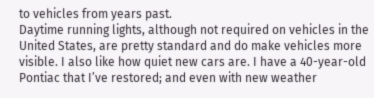to vehicles from years past.
Daytime running lights, although not required on vehicles in the United States, are pretty standard and do make vehicles more visible. I also like how quiet new cars are. I have a 40-year-old Pontiac that I’ve restored; and even with new weather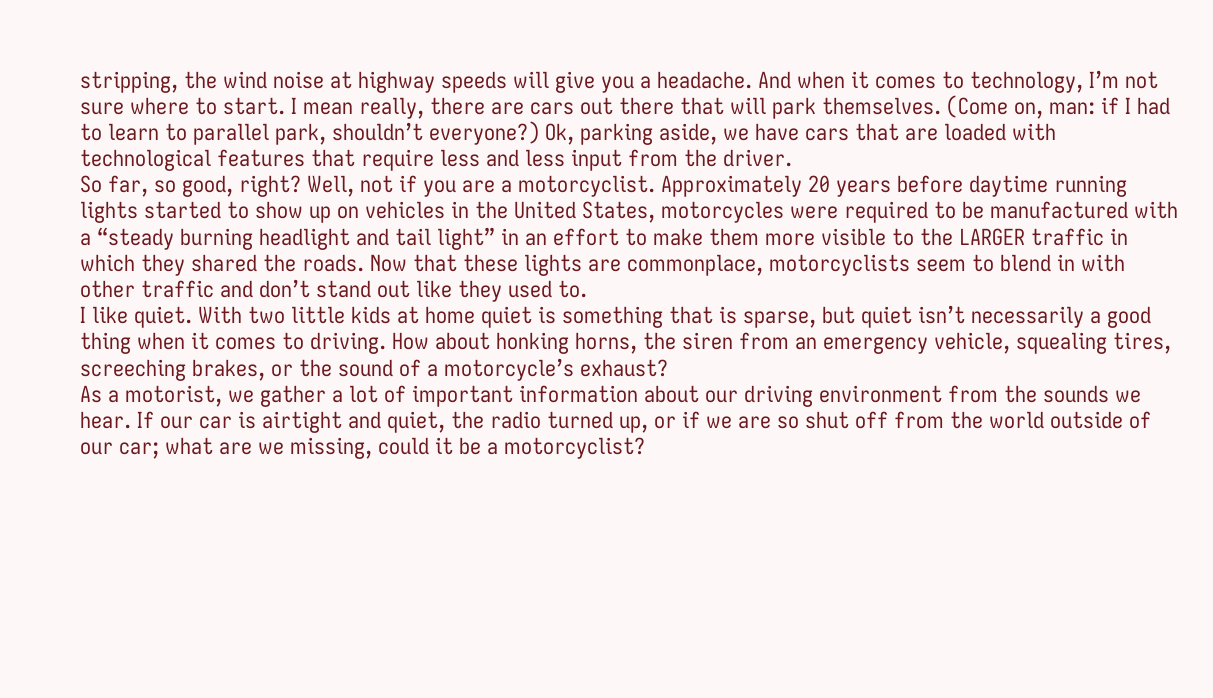stripping, the wind noise at highway speeds will give you a headache. And when it comes to technology, I’m not sure where to start. I mean really, there are cars out there that will park themselves. (Come on, man: if I had to learn to parallel park, shouldn’t everyone?) Ok, parking aside, we have cars that are loaded with technological features that require less and less input from the driver.
So far, so good, right? Well, not if you are a motorcyclist. Approximately 20 years before daytime running lights started to show up on vehicles in the United States, motorcycles were required to be manufactured with a “steady burning headlight and tail light” in an effort to make them more visible to the LARGER traffic in which they shared the roads. Now that these lights are commonplace, motorcyclists seem to blend in with other traffic and don’t stand out like they used to.
I like quiet. With two little kids at home quiet is something that is sparse, but quiet isn’t necessarily a good thing when it comes to driving. How about honking horns, the siren from an emergency vehicle, squealing tires, screeching brakes, or the sound of a motorcycle’s exhaust?
As a motorist, we gather a lot of important information about our driving environment from the sounds we hear. If our car is airtight and quiet, the radio turned up, or if we are so shut off from the world outside of our car; what are we missing, could it be a motorcyclist?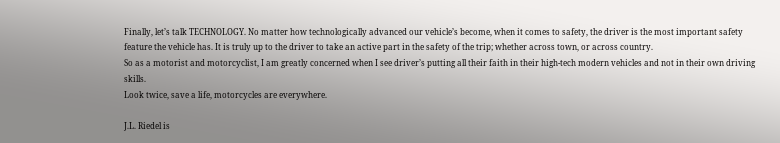Finally, let’s talk TECHNOLOGY. No matter how technologically advanced our vehicle’s become, when it comes to safety, the driver is the most important safety feature the vehicle has. It is truly up to the driver to take an active part in the safety of the trip; whether across town, or across country.
So as a motorist and motorcyclist, I am greatly concerned when I see driver’s putting all their faith in their high-tech modern vehicles and not in their own driving skills.
Look twice, save a life, motorcycles are everywhere.

J.L. Riedel is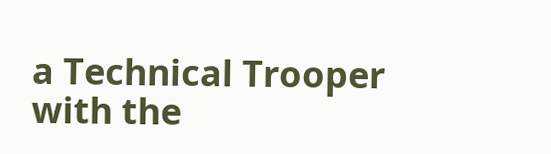a Technical Trooper with the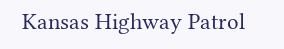Kansas Highway Patrol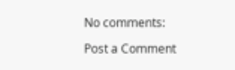No comments:

Post a Comment